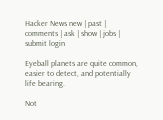Hacker News new | past | comments | ask | show | jobs | submit login

Eyeball planets are quite common, easier to detect, and potentially life bearing.

Not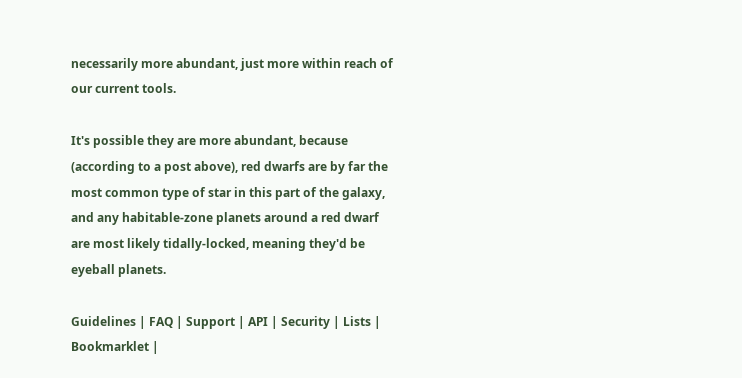necessarily more abundant, just more within reach of our current tools.

It's possible they are more abundant, because (according to a post above), red dwarfs are by far the most common type of star in this part of the galaxy, and any habitable-zone planets around a red dwarf are most likely tidally-locked, meaning they'd be eyeball planets.

Guidelines | FAQ | Support | API | Security | Lists | Bookmarklet |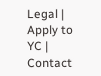Legal | Apply to YC | Contact